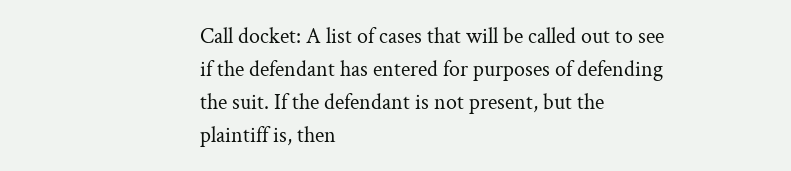Call docket: A list of cases that will be called out to see if the defendant has entered for purposes of defending the suit. If the defendant is not present, but the plaintiff is, then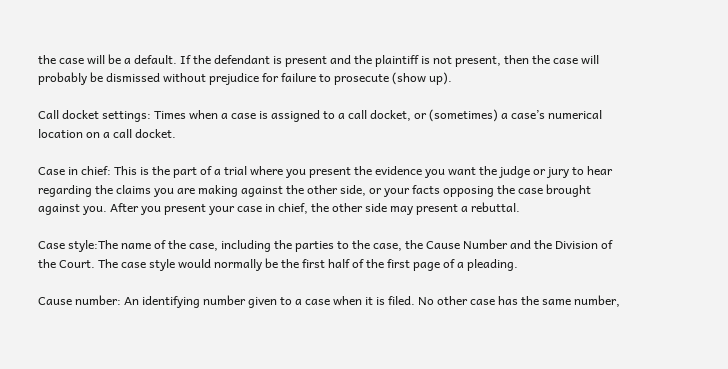the case will be a default. If the defendant is present and the plaintiff is not present, then the case will probably be dismissed without prejudice for failure to prosecute (show up).

Call docket settings: Times when a case is assigned to a call docket, or (sometimes) a case’s numerical location on a call docket.

Case in chief: This is the part of a trial where you present the evidence you want the judge or jury to hear regarding the claims you are making against the other side, or your facts opposing the case brought against you. After you present your case in chief, the other side may present a rebuttal.

Case style:The name of the case, including the parties to the case, the Cause Number and the Division of the Court. The case style would normally be the first half of the first page of a pleading.

Cause number: An identifying number given to a case when it is filed. No other case has the same number,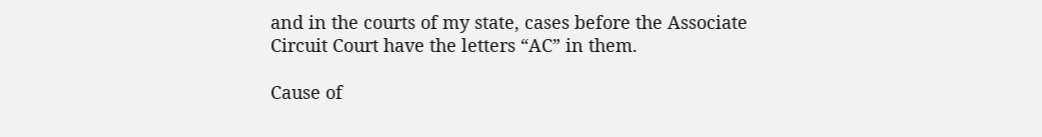and in the courts of my state, cases before the Associate Circuit Court have the letters “AC” in them.

Cause of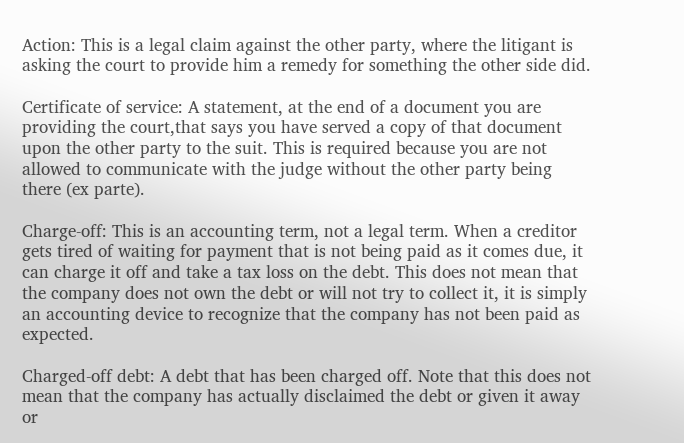Action: This is a legal claim against the other party, where the litigant is asking the court to provide him a remedy for something the other side did.

Certificate of service: A statement, at the end of a document you are providing the court,that says you have served a copy of that document upon the other party to the suit. This is required because you are not allowed to communicate with the judge without the other party being there (ex parte).

Charge-off: This is an accounting term, not a legal term. When a creditor gets tired of waiting for payment that is not being paid as it comes due, it can charge it off and take a tax loss on the debt. This does not mean that the company does not own the debt or will not try to collect it, it is simply an accounting device to recognize that the company has not been paid as expected.

Charged-off debt: A debt that has been charged off. Note that this does not mean that the company has actually disclaimed the debt or given it away or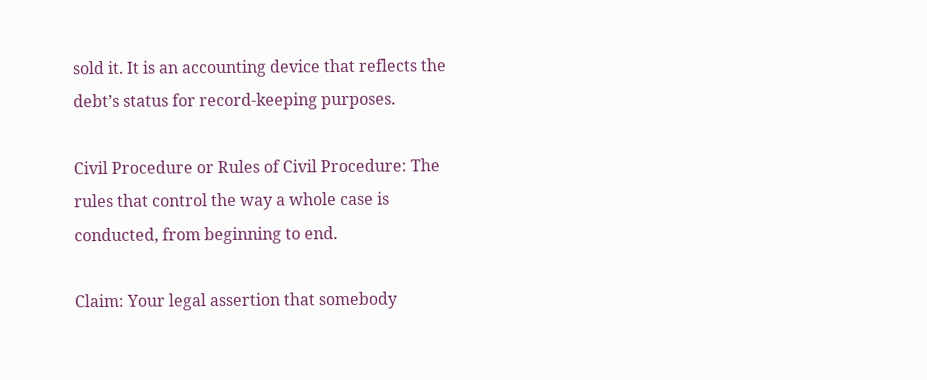sold it. It is an accounting device that reflects the debt’s status for record-keeping purposes.

Civil Procedure or Rules of Civil Procedure: The rules that control the way a whole case is conducted, from beginning to end.

Claim: Your legal assertion that somebody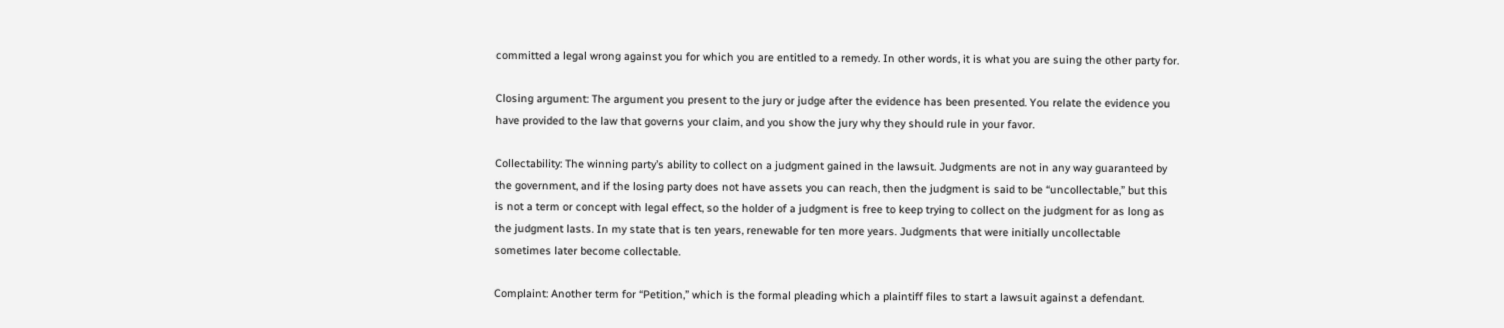committed a legal wrong against you for which you are entitled to a remedy. In other words, it is what you are suing the other party for.

Closing argument: The argument you present to the jury or judge after the evidence has been presented. You relate the evidence you have provided to the law that governs your claim, and you show the jury why they should rule in your favor.

Collectability: The winning party’s ability to collect on a judgment gained in the lawsuit. Judgments are not in any way guaranteed by the government, and if the losing party does not have assets you can reach, then the judgment is said to be “uncollectable,” but this is not a term or concept with legal effect, so the holder of a judgment is free to keep trying to collect on the judgment for as long as the judgment lasts. In my state that is ten years, renewable for ten more years. Judgments that were initially uncollectable sometimes later become collectable.

Complaint: Another term for “Petition,” which is the formal pleading which a plaintiff files to start a lawsuit against a defendant.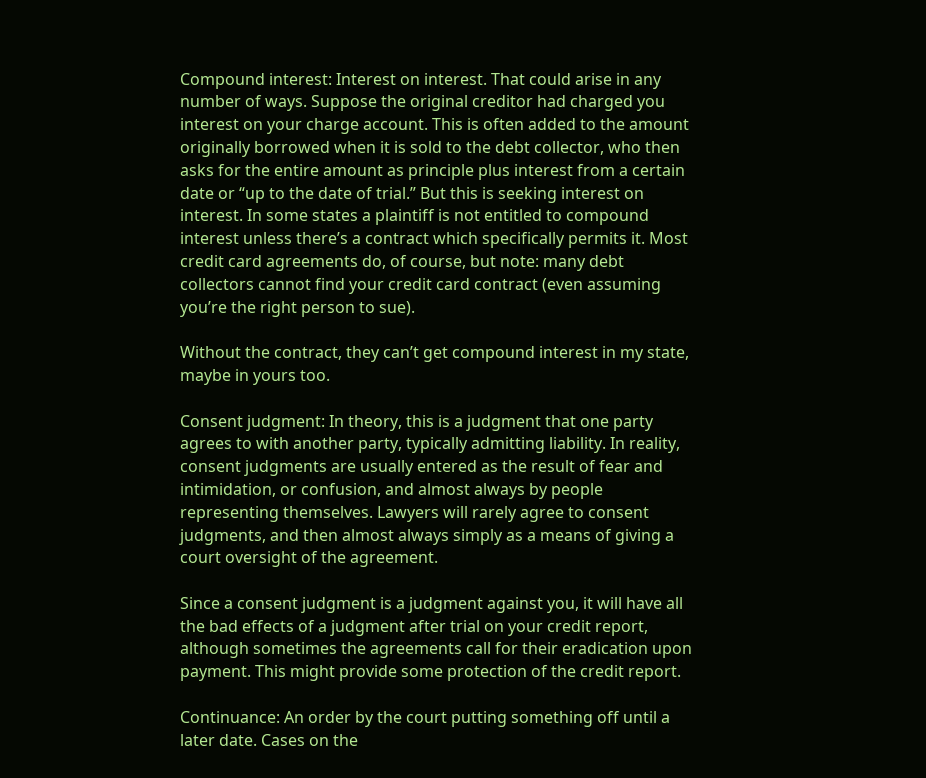Compound interest: Interest on interest. That could arise in any number of ways. Suppose the original creditor had charged you interest on your charge account. This is often added to the amount originally borrowed when it is sold to the debt collector, who then asks for the entire amount as principle plus interest from a certain date or “up to the date of trial.” But this is seeking interest on interest. In some states a plaintiff is not entitled to compound interest unless there’s a contract which specifically permits it. Most credit card agreements do, of course, but note: many debt collectors cannot find your credit card contract (even assuming you’re the right person to sue).

Without the contract, they can’t get compound interest in my state, maybe in yours too.

Consent judgment: In theory, this is a judgment that one party agrees to with another party, typically admitting liability. In reality, consent judgments are usually entered as the result of fear and intimidation, or confusion, and almost always by people representing themselves. Lawyers will rarely agree to consent judgments, and then almost always simply as a means of giving a court oversight of the agreement.

Since a consent judgment is a judgment against you, it will have all the bad effects of a judgment after trial on your credit report, although sometimes the agreements call for their eradication upon payment. This might provide some protection of the credit report.

Continuance: An order by the court putting something off until a later date. Cases on the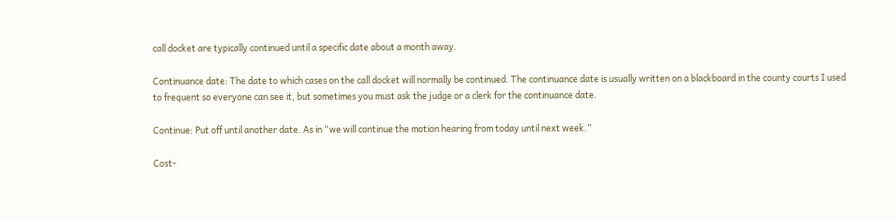call docket are typically continued until a specific date about a month away.

Continuance date: The date to which cases on the call docket will normally be continued. The continuance date is usually written on a blackboard in the county courts I used to frequent so everyone can see it, but sometimes you must ask the judge or a clerk for the continuance date.

Continue: Put off until another date. As in “we will continue the motion hearing from today until next week.”

Cost-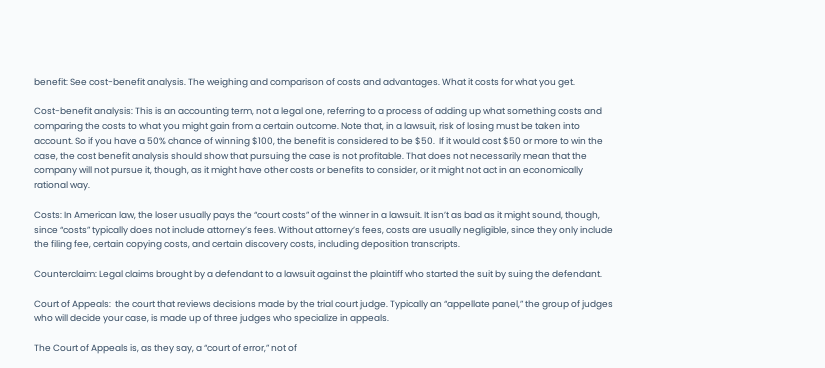benefit: See cost-benefit analysis. The weighing and comparison of costs and advantages. What it costs for what you get.

Cost-benefit analysis: This is an accounting term, not a legal one, referring to a process of adding up what something costs and comparing the costs to what you might gain from a certain outcome. Note that, in a lawsuit, risk of losing must be taken into account. So if you have a 50% chance of winning $100, the benefit is considered to be $50.  If it would cost $50 or more to win the case, the cost benefit analysis should show that pursuing the case is not profitable. That does not necessarily mean that the company will not pursue it, though, as it might have other costs or benefits to consider, or it might not act in an economically rational way.

Costs: In American law, the loser usually pays the “court costs” of the winner in a lawsuit. It isn’t as bad as it might sound, though, since “costs” typically does not include attorney’s fees. Without attorney’s fees, costs are usually negligible, since they only include the filing fee, certain copying costs, and certain discovery costs, including deposition transcripts.

Counterclaim: Legal claims brought by a defendant to a lawsuit against the plaintiff who started the suit by suing the defendant.

Court of Appeals:  the court that reviews decisions made by the trial court judge. Typically an “appellate panel,” the group of judges who will decide your case, is made up of three judges who specialize in appeals.

The Court of Appeals is, as they say, a “court of error,” not of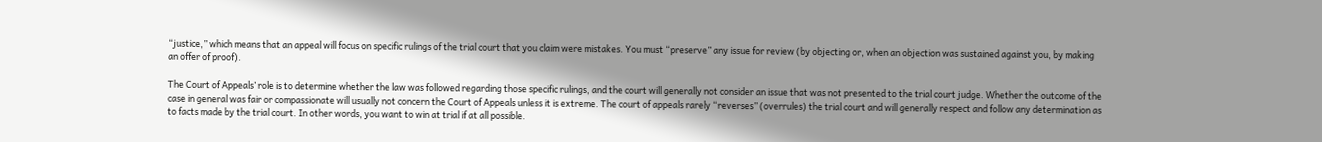“justice,” which means that an appeal will focus on specific rulings of the trial court that you claim were mistakes. You must “preserve” any issue for review (by objecting or, when an objection was sustained against you, by making an offer of proof).

The Court of Appeals’ role is to determine whether the law was followed regarding those specific rulings, and the court will generally not consider an issue that was not presented to the trial court judge. Whether the outcome of the case in general was fair or compassionate will usually not concern the Court of Appeals unless it is extreme. The court of appeals rarely “reverses” (overrules) the trial court and will generally respect and follow any determination as to facts made by the trial court. In other words, you want to win at trial if at all possible.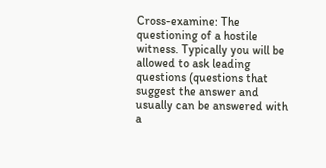Cross-examine: The questioning of a hostile witness. Typically you will be allowed to ask leading questions (questions that suggest the answer and usually can be answered with a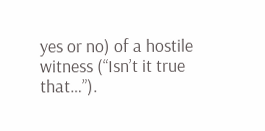yes or no) of a hostile witness (“Isn’t it true that…”).